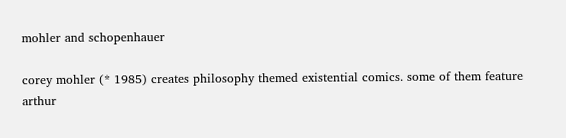mohler and schopenhauer

corey mohler (* 1985) creates philosophy themed existential comics. some of them feature arthur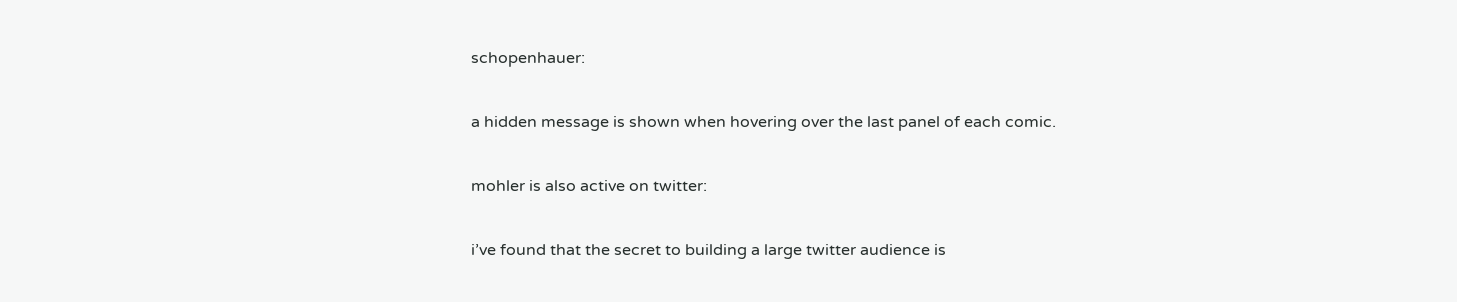schopenhauer:

a hidden message is shown when hovering over the last panel of each comic.

mohler is also active on twitter:

i’ve found that the secret to building a large twitter audience is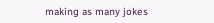making as many jokes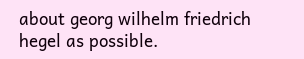about georg wilhelm friedrich hegel as possible.